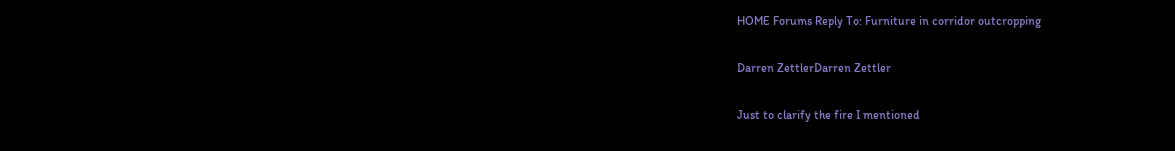HOME Forums Reply To: Furniture in corridor outcropping

Darren ZettlerDarren Zettler

Just to clarify the fire I mentioned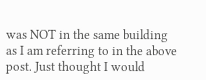was NOT in the same building as I am referring to in the above post. Just thought I would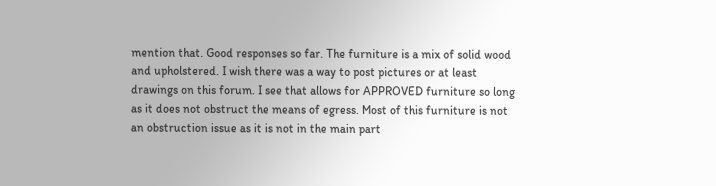mention that. Good responses so far. The furniture is a mix of solid wood and upholstered. I wish there was a way to post pictures or at least drawings on this forum. I see that allows for APPROVED furniture so long as it does not obstruct the means of egress. Most of this furniture is not an obstruction issue as it is not in the main part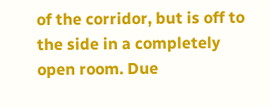of the corridor, but is off to the side in a completely open room. Due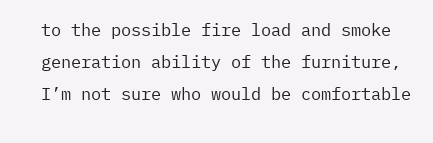to the possible fire load and smoke generation ability of the furniture, I’m not sure who would be comfortable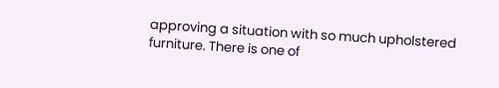approving a situation with so much upholstered furniture. There is one of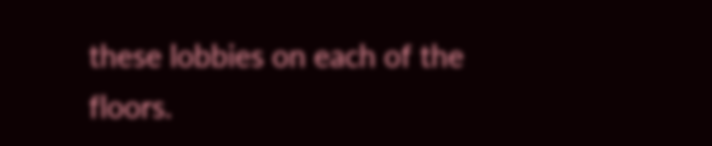these lobbies on each of the floors.